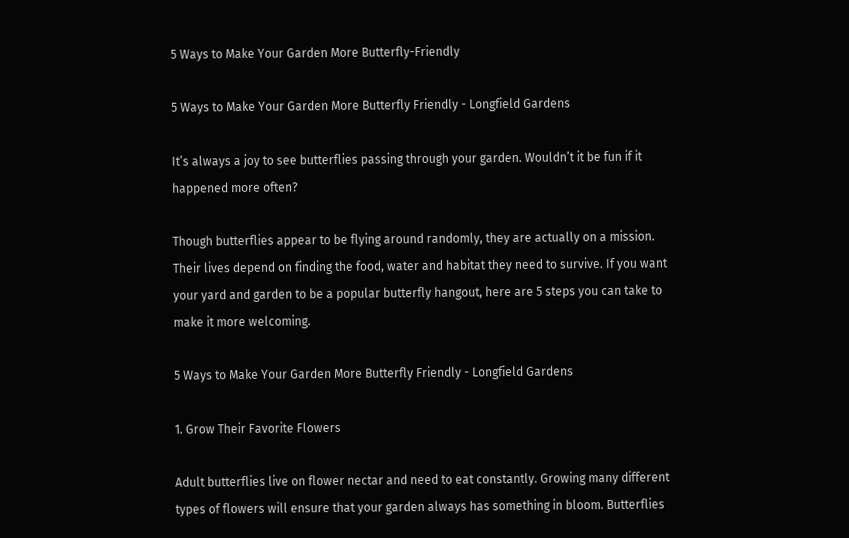5 Ways to Make Your Garden More Butterfly-Friendly

5 Ways to Make Your Garden More Butterfly Friendly - Longfield Gardens

It’s always a joy to see butterflies passing through your garden. Wouldn’t it be fun if it happened more often?

Though butterflies appear to be flying around randomly, they are actually on a mission. Their lives depend on finding the food, water and habitat they need to survive. If you want your yard and garden to be a popular butterfly hangout, here are 5 steps you can take to make it more welcoming.

5 Ways to Make Your Garden More Butterfly Friendly - Longfield Gardens

1. Grow Their Favorite Flowers

Adult butterflies live on flower nectar and need to eat constantly. Growing many different types of flowers will ensure that your garden always has something in bloom. Butterflies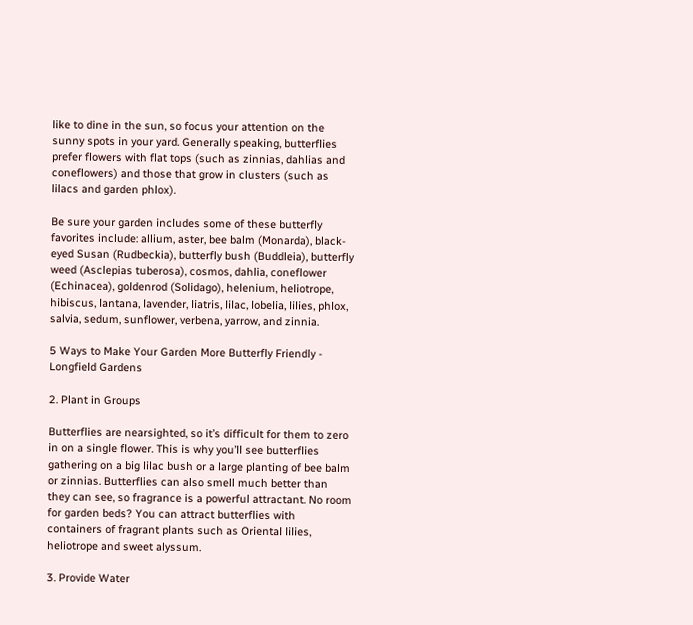like to dine in the sun, so focus your attention on the sunny spots in your yard. Generally speaking, butterflies prefer flowers with flat tops (such as zinnias, dahlias and coneflowers) and those that grow in clusters (such as lilacs and garden phlox).

Be sure your garden includes some of these butterfly favorites include: allium, aster, bee balm (Monarda), black-eyed Susan (Rudbeckia), butterfly bush (Buddleia), butterfly weed (Asclepias tuberosa), cosmos, dahlia, coneflower (Echinacea), goldenrod (Solidago), helenium, heliotrope, hibiscus, lantana, lavender, liatris, lilac, lobelia, lilies, phlox, salvia, sedum, sunflower, verbena, yarrow, and zinnia.

5 Ways to Make Your Garden More Butterfly Friendly - Longfield Gardens

2. Plant in Groups

Butterflies are nearsighted, so it’s difficult for them to zero in on a single flower. This is why you’ll see butterflies gathering on a big lilac bush or a large planting of bee balm or zinnias. Butterflies can also smell much better than they can see, so fragrance is a powerful attractant. No room for garden beds? You can attract butterflies with containers of fragrant plants such as Oriental lilies, heliotrope and sweet alyssum.

3. Provide Water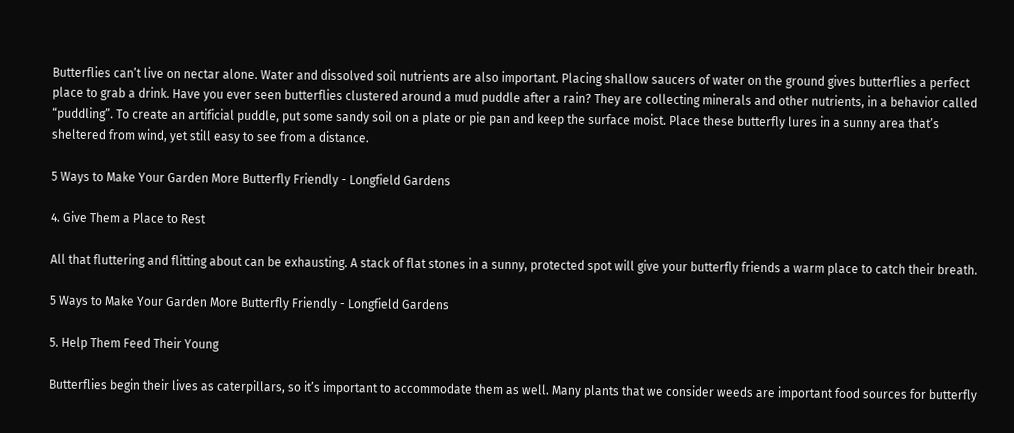Butterflies can’t live on nectar alone. Water and dissolved soil nutrients are also important. Placing shallow saucers of water on the ground gives butterflies a perfect place to grab a drink. Have you ever seen butterflies clustered around a mud puddle after a rain? They are collecting minerals and other nutrients, in a behavior called “puddling”. To create an artificial puddle, put some sandy soil on a plate or pie pan and keep the surface moist. Place these butterfly lures in a sunny area that’s sheltered from wind, yet still easy to see from a distance.

5 Ways to Make Your Garden More Butterfly Friendly - Longfield Gardens

4. Give Them a Place to Rest

All that fluttering and flitting about can be exhausting. A stack of flat stones in a sunny, protected spot will give your butterfly friends a warm place to catch their breath.

5 Ways to Make Your Garden More Butterfly Friendly - Longfield Gardens

5. Help Them Feed Their Young

Butterflies begin their lives as caterpillars, so it’s important to accommodate them as well. Many plants that we consider weeds are important food sources for butterfly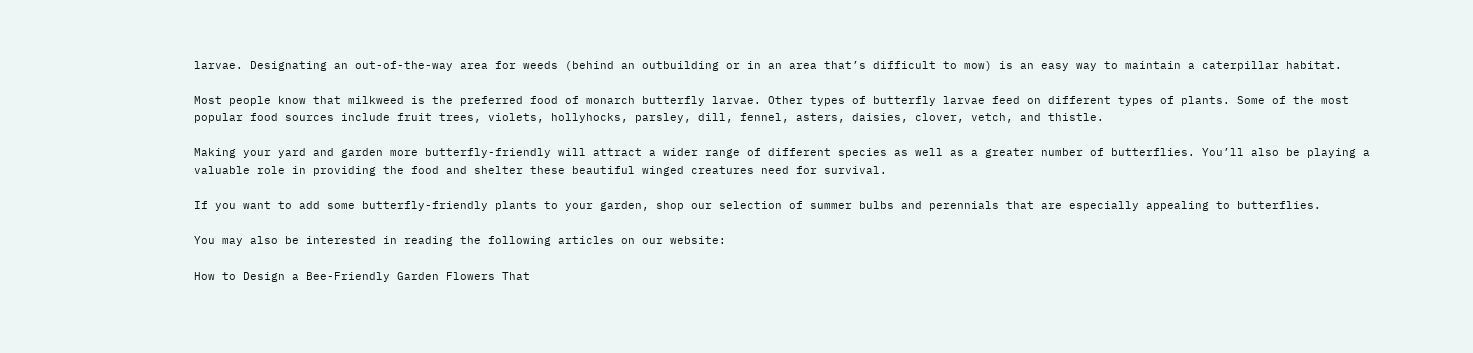larvae. Designating an out-of-the-way area for weeds (behind an outbuilding or in an area that’s difficult to mow) is an easy way to maintain a caterpillar habitat.

Most people know that milkweed is the preferred food of monarch butterfly larvae. Other types of butterfly larvae feed on different types of plants. Some of the most popular food sources include fruit trees, violets, hollyhocks, parsley, dill, fennel, asters, daisies, clover, vetch, and thistle.

Making your yard and garden more butterfly-friendly will attract a wider range of different species as well as a greater number of butterflies. You’ll also be playing a valuable role in providing the food and shelter these beautiful winged creatures need for survival.

If you want to add some butterfly-friendly plants to your garden, shop our selection of summer bulbs and perennials that are especially appealing to butterflies.

You may also be interested in reading the following articles on our website:

How to Design a Bee-Friendly Garden Flowers That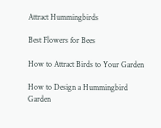Attract Hummingbirds

Best Flowers for Bees

How to Attract Birds to Your Garden

How to Design a Hummingbird Garden